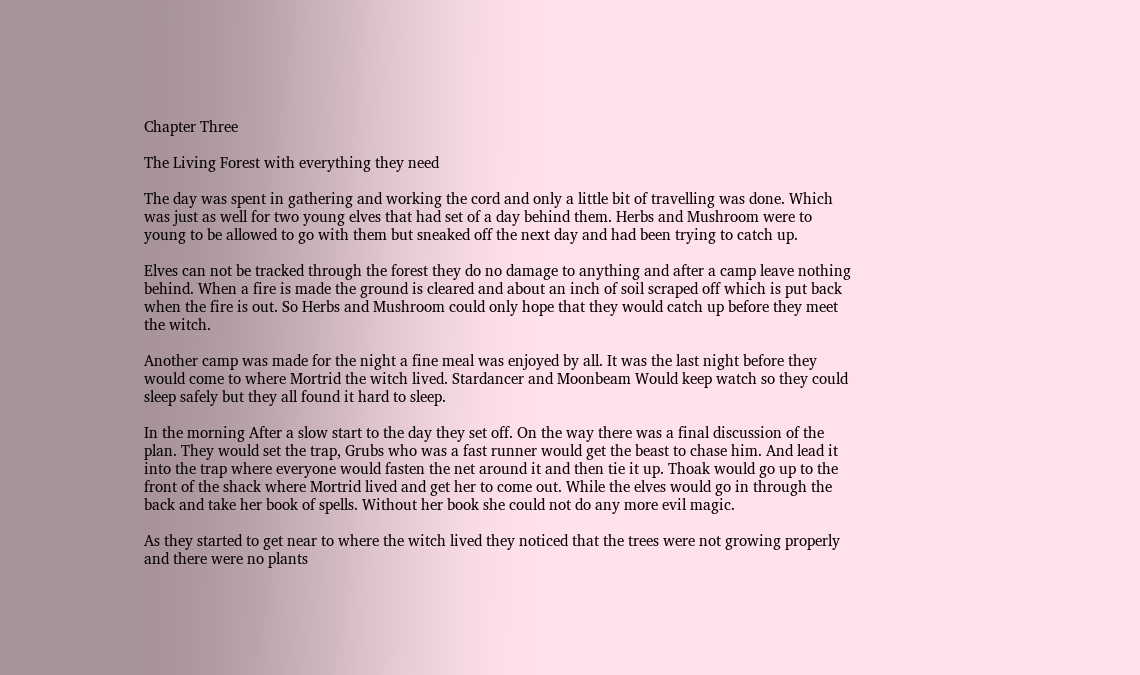Chapter Three

The Living Forest with everything they need

The day was spent in gathering and working the cord and only a little bit of travelling was done. Which was just as well for two young elves that had set of a day behind them. Herbs and Mushroom were to young to be allowed to go with them but sneaked off the next day and had been trying to catch up.

Elves can not be tracked through the forest they do no damage to anything and after a camp leave nothing behind. When a fire is made the ground is cleared and about an inch of soil scraped off which is put back when the fire is out. So Herbs and Mushroom could only hope that they would catch up before they meet the witch.

Another camp was made for the night a fine meal was enjoyed by all. It was the last night before they would come to where Mortrid the witch lived. Stardancer and Moonbeam Would keep watch so they could sleep safely but they all found it hard to sleep.

In the morning After a slow start to the day they set off. On the way there was a final discussion of the plan. They would set the trap, Grubs who was a fast runner would get the beast to chase him. And lead it into the trap where everyone would fasten the net around it and then tie it up. Thoak would go up to the front of the shack where Mortrid lived and get her to come out. While the elves would go in through the back and take her book of spells. Without her book she could not do any more evil magic.

As they started to get near to where the witch lived they noticed that the trees were not growing properly and there were no plants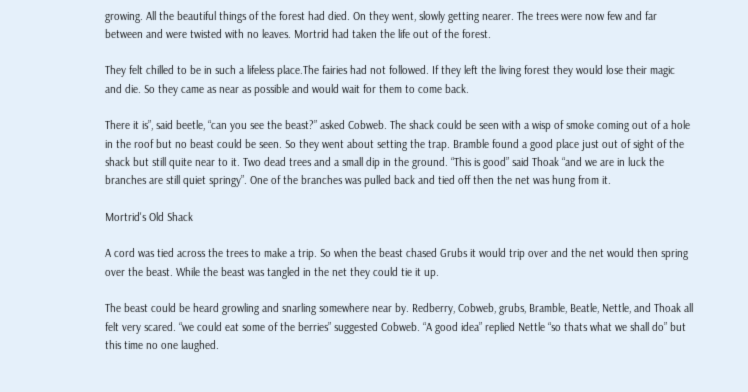growing. All the beautiful things of the forest had died. On they went, slowly getting nearer. The trees were now few and far between and were twisted with no leaves. Mortrid had taken the life out of the forest.

They felt chilled to be in such a lifeless place.The fairies had not followed. If they left the living forest they would lose their magic and die. So they came as near as possible and would wait for them to come back.

There it is”, said beetle, “can you see the beast?” asked Cobweb. The shack could be seen with a wisp of smoke coming out of a hole in the roof but no beast could be seen. So they went about setting the trap. Bramble found a good place just out of sight of the shack but still quite near to it. Two dead trees and a small dip in the ground. “This is good” said Thoak “and we are in luck the branches are still quiet springy”. One of the branches was pulled back and tied off then the net was hung from it.

Mortrid's Old Shack

A cord was tied across the trees to make a trip. So when the beast chased Grubs it would trip over and the net would then spring over the beast. While the beast was tangled in the net they could tie it up.

The beast could be heard growling and snarling somewhere near by. Redberry, Cobweb, grubs, Bramble, Beatle, Nettle, and Thoak all felt very scared. “we could eat some of the berries” suggested Cobweb. “A good idea” replied Nettle “so thats what we shall do” but this time no one laughed.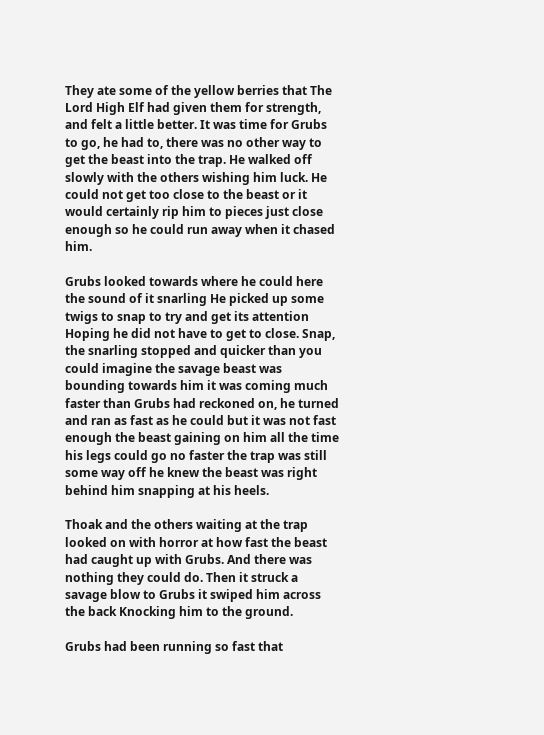They ate some of the yellow berries that The Lord High Elf had given them for strength, and felt a little better. It was time for Grubs to go, he had to, there was no other way to get the beast into the trap. He walked off slowly with the others wishing him luck. He could not get too close to the beast or it would certainly rip him to pieces just close enough so he could run away when it chased him.

Grubs looked towards where he could here the sound of it snarling He picked up some twigs to snap to try and get its attention Hoping he did not have to get to close. Snap, the snarling stopped and quicker than you could imagine the savage beast was bounding towards him it was coming much faster than Grubs had reckoned on, he turned and ran as fast as he could but it was not fast enough the beast gaining on him all the time his legs could go no faster the trap was still some way off he knew the beast was right behind him snapping at his heels.

Thoak and the others waiting at the trap looked on with horror at how fast the beast had caught up with Grubs. And there was nothing they could do. Then it struck a savage blow to Grubs it swiped him across the back Knocking him to the ground.

Grubs had been running so fast that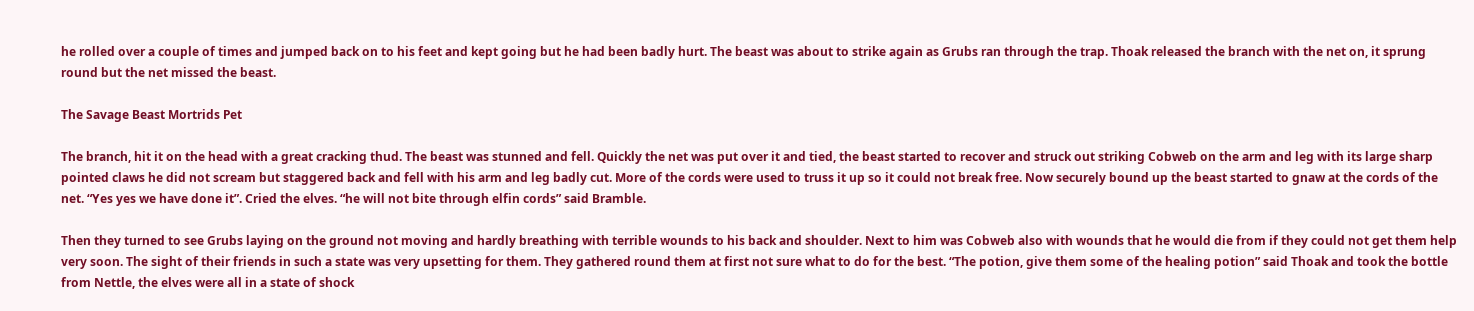he rolled over a couple of times and jumped back on to his feet and kept going but he had been badly hurt. The beast was about to strike again as Grubs ran through the trap. Thoak released the branch with the net on, it sprung round but the net missed the beast.

The Savage Beast Mortrids Pet

The branch, hit it on the head with a great cracking thud. The beast was stunned and fell. Quickly the net was put over it and tied, the beast started to recover and struck out striking Cobweb on the arm and leg with its large sharp pointed claws he did not scream but staggered back and fell with his arm and leg badly cut. More of the cords were used to truss it up so it could not break free. Now securely bound up the beast started to gnaw at the cords of the net. “Yes yes we have done it”. Cried the elves. “he will not bite through elfin cords” said Bramble.

Then they turned to see Grubs laying on the ground not moving and hardly breathing with terrible wounds to his back and shoulder. Next to him was Cobweb also with wounds that he would die from if they could not get them help very soon. The sight of their friends in such a state was very upsetting for them. They gathered round them at first not sure what to do for the best. “The potion, give them some of the healing potion” said Thoak and took the bottle from Nettle, the elves were all in a state of shock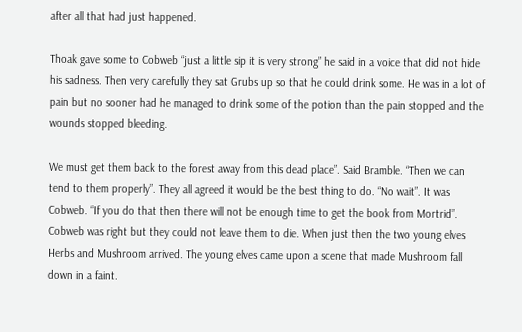after all that had just happened.

Thoak gave some to Cobweb “just a little sip it is very strong” he said in a voice that did not hide his sadness. Then very carefully they sat Grubs up so that he could drink some. He was in a lot of pain but no sooner had he managed to drink some of the potion than the pain stopped and the wounds stopped bleeding.

We must get them back to the forest away from this dead place”. Said Bramble. “Then we can tend to them properly”. They all agreed it would be the best thing to do. “No wait”. It was Cobweb. “If you do that then there will not be enough time to get the book from Mortrid”. Cobweb was right but they could not leave them to die. When just then the two young elves Herbs and Mushroom arrived. The young elves came upon a scene that made Mushroom fall down in a faint.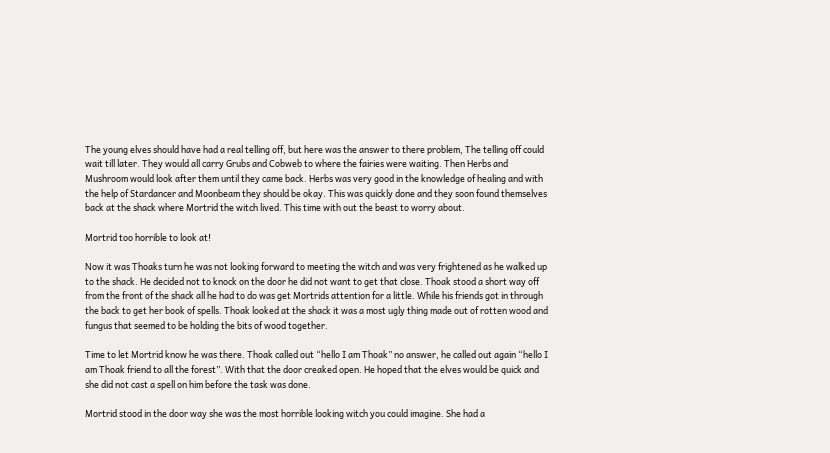The young elves should have had a real telling off, but here was the answer to there problem, The telling off could wait till later. They would all carry Grubs and Cobweb to where the fairies were waiting. Then Herbs and Mushroom would look after them until they came back. Herbs was very good in the knowledge of healing and with the help of Stardancer and Moonbeam they should be okay. This was quickly done and they soon found themselves back at the shack where Mortrid the witch lived. This time with out the beast to worry about.

Mortrid too horrible to look at!

Now it was Thoaks turn he was not looking forward to meeting the witch and was very frightened as he walked up to the shack. He decided not to knock on the door he did not want to get that close. Thoak stood a short way off from the front of the shack all he had to do was get Mortrids attention for a little. While his friends got in through the back to get her book of spells. Thoak looked at the shack it was a most ugly thing made out of rotten wood and fungus that seemed to be holding the bits of wood together.

Time to let Mortrid know he was there. Thoak called out “hello I am Thoak” no answer, he called out again “hello I am Thoak friend to all the forest”. With that the door creaked open. He hoped that the elves would be quick and she did not cast a spell on him before the task was done.

Mortrid stood in the door way she was the most horrible looking witch you could imagine. She had a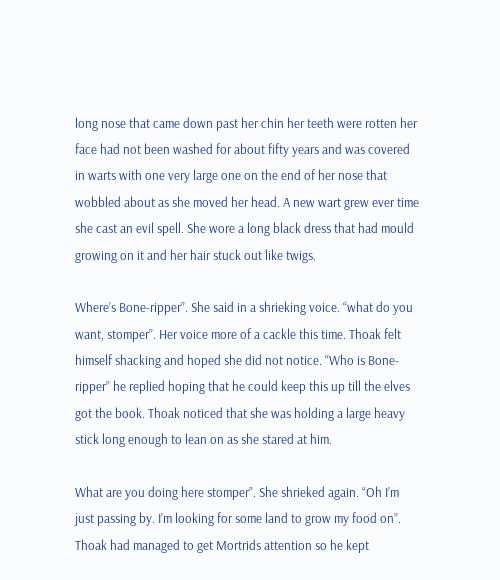long nose that came down past her chin her teeth were rotten her face had not been washed for about fifty years and was covered in warts with one very large one on the end of her nose that wobbled about as she moved her head. A new wart grew ever time she cast an evil spell. She wore a long black dress that had mould growing on it and her hair stuck out like twigs.

Where’s Bone-ripper”. She said in a shrieking voice. “what do you want, stomper”. Her voice more of a cackle this time. Thoak felt himself shacking and hoped she did not notice. “Who is Bone-ripper” he replied hoping that he could keep this up till the elves got the book. Thoak noticed that she was holding a large heavy stick long enough to lean on as she stared at him.

What are you doing here stomper”. She shrieked again. “Oh I’m just passing by. I’m looking for some land to grow my food on”. Thoak had managed to get Mortrids attention so he kept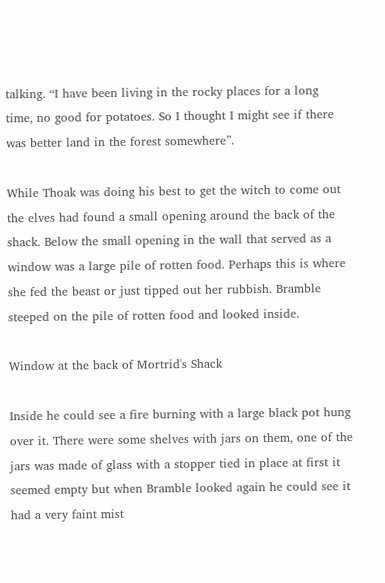talking. “I have been living in the rocky places for a long time, no good for potatoes. So I thought I might see if there was better land in the forest somewhere”.

While Thoak was doing his best to get the witch to come out the elves had found a small opening around the back of the shack. Below the small opening in the wall that served as a window was a large pile of rotten food. Perhaps this is where she fed the beast or just tipped out her rubbish. Bramble steeped on the pile of rotten food and looked inside.

Window at the back of Mortrid's Shack

Inside he could see a fire burning with a large black pot hung over it. There were some shelves with jars on them, one of the jars was made of glass with a stopper tied in place at first it seemed empty but when Bramble looked again he could see it had a very faint mist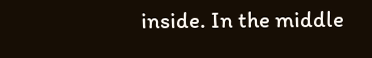inside. In the middle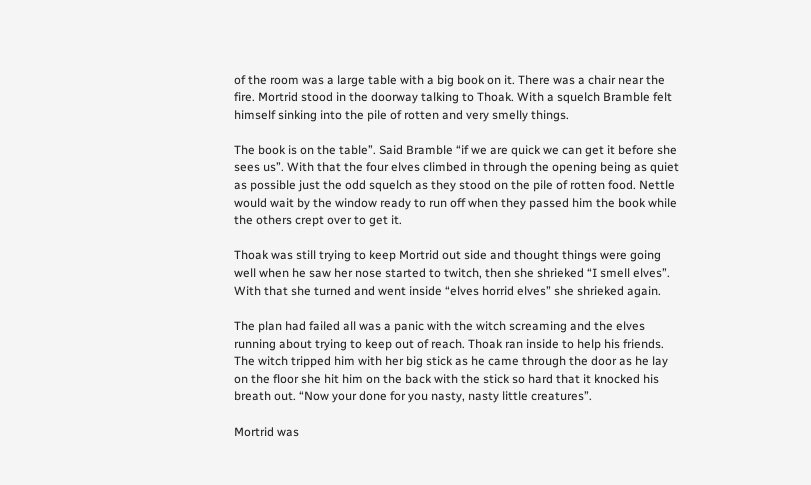of the room was a large table with a big book on it. There was a chair near the fire. Mortrid stood in the doorway talking to Thoak. With a squelch Bramble felt himself sinking into the pile of rotten and very smelly things.

The book is on the table”. Said Bramble “if we are quick we can get it before she sees us”. With that the four elves climbed in through the opening being as quiet as possible just the odd squelch as they stood on the pile of rotten food. Nettle would wait by the window ready to run off when they passed him the book while the others crept over to get it.

Thoak was still trying to keep Mortrid out side and thought things were going well when he saw her nose started to twitch, then she shrieked “I smell elves”. With that she turned and went inside “elves horrid elves” she shrieked again.

The plan had failed all was a panic with the witch screaming and the elves running about trying to keep out of reach. Thoak ran inside to help his friends. The witch tripped him with her big stick as he came through the door as he lay on the floor she hit him on the back with the stick so hard that it knocked his breath out. “Now your done for you nasty, nasty little creatures”.

Mortrid was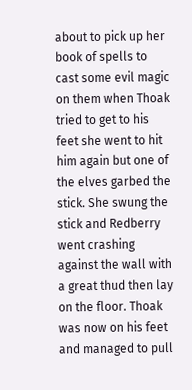about to pick up her book of spells to cast some evil magic on them when Thoak tried to get to his feet she went to hit him again but one of the elves garbed the stick. She swung the stick and Redberry went crashing against the wall with a great thud then lay on the floor. Thoak was now on his feet and managed to pull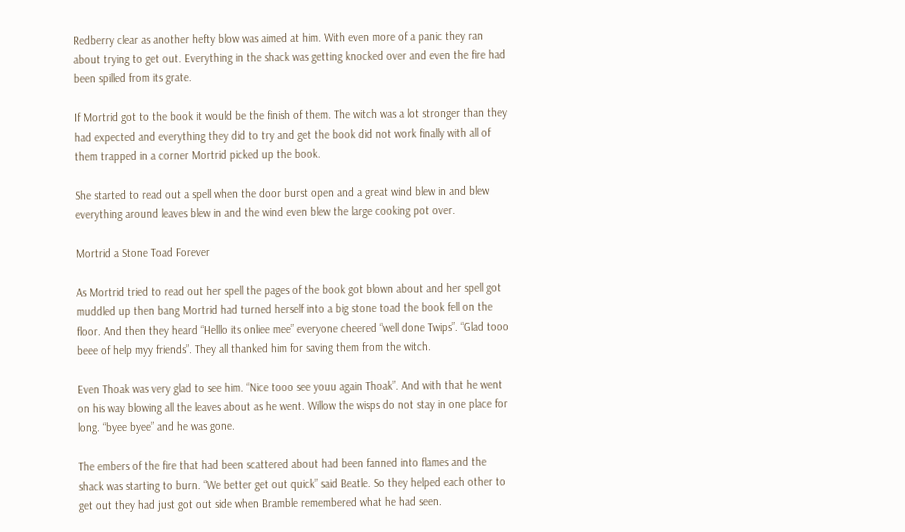Redberry clear as another hefty blow was aimed at him. With even more of a panic they ran about trying to get out. Everything in the shack was getting knocked over and even the fire had been spilled from its grate.

If Mortrid got to the book it would be the finish of them. The witch was a lot stronger than they had expected and everything they did to try and get the book did not work finally with all of them trapped in a corner Mortrid picked up the book.

She started to read out a spell when the door burst open and a great wind blew in and blew everything around leaves blew in and the wind even blew the large cooking pot over.

Mortrid a Stone Toad Forever

As Mortrid tried to read out her spell the pages of the book got blown about and her spell got muddled up then bang Mortrid had turned herself into a big stone toad the book fell on the floor. And then they heard “Helllo its onliee mee” everyone cheered “well done Twips”. “Glad tooo beee of help myy friends”. They all thanked him for saving them from the witch.

Even Thoak was very glad to see him. “Nice tooo see youu again Thoak”. And with that he went on his way blowing all the leaves about as he went. Willow the wisps do not stay in one place for long. “byee byee” and he was gone.

The embers of the fire that had been scattered about had been fanned into flames and the shack was starting to burn. “We better get out quick” said Beatle. So they helped each other to get out they had just got out side when Bramble remembered what he had seen.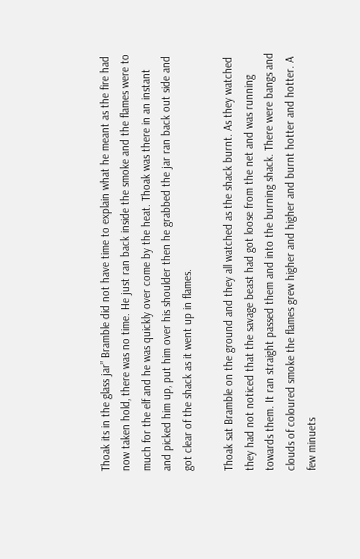Thoak its in the glass jar” Bramble did not have time to explain what he meant as the fire had now taken hold, there was no time. He just ran back inside the smoke and the flames were to much for the elf and he was quickly over come by the heat. Thoak was there in an instant and picked him up, put him over his shoulder then he grabbed the jar ran back out side and got clear of the shack as it went up in flames.

Thoak sat Bramble on the ground and they all watched as the shack burnt. As they watched they had not noticed that the savage beast had got loose from the net and was running towards them. It ran straight passed them and into the burning shack. There were bangs and clouds of coloured smoke the flames grew higher and higher and burnt hotter and hotter. A few minuets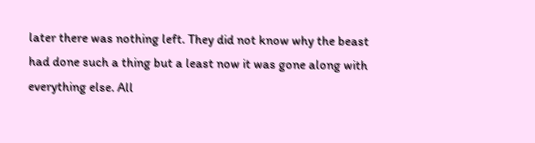later there was nothing left. They did not know why the beast had done such a thing but a least now it was gone along with everything else. All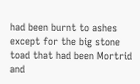had been burnt to ashes except for the big stone toad that had been Mortrid and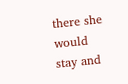there she would stay and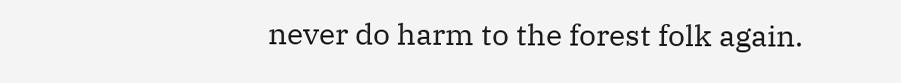never do harm to the forest folk again.